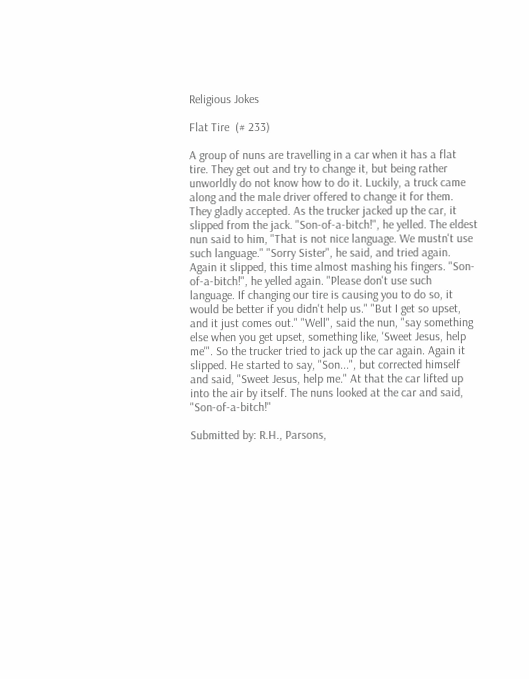Religious Jokes

Flat Tire  (# 233)

A group of nuns are travelling in a car when it has a flat tire. They get out and try to change it, but being rather unworldly do not know how to do it. Luckily, a truck came along and the male driver offered to change it for them. They gladly accepted. As the trucker jacked up the car, it slipped from the jack. "Son-of-a-bitch!", he yelled. The eldest nun said to him, "That is not nice language. We mustn't use such language." "Sorry Sister", he said, and tried again. Again it slipped, this time almost mashing his fingers. "Son-of-a-bitch!", he yelled again. "Please don't use such language. If changing our tire is causing you to do so, it would be better if you didn't help us." "But I get so upset, and it just comes out." "Well", said the nun, "say something else when you get upset, something like, 'Sweet Jesus, help me'". So the trucker tried to jack up the car again. Again it slipped. He started to say, "Son...", but corrected himself and said, "Sweet Jesus, help me." At that the car lifted up into the air by itself. The nuns looked at the car and said, "Son-of-a-bitch!"

Submitted by: R.H., Parsons,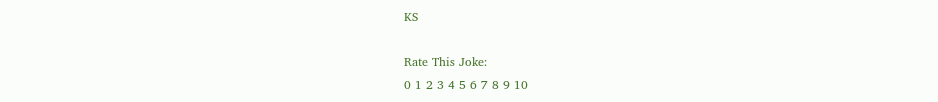KS

Rate This Joke:
0 1 2 3 4 5 6 7 8 9 10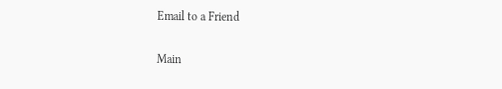Email to a Friend

Main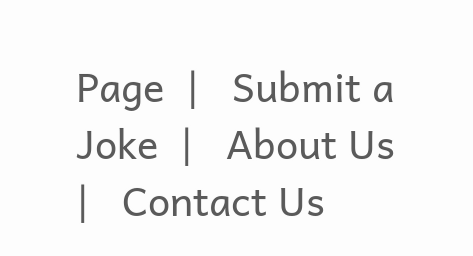Page  |   Submit a Joke  |   About Us  |   Contact Us